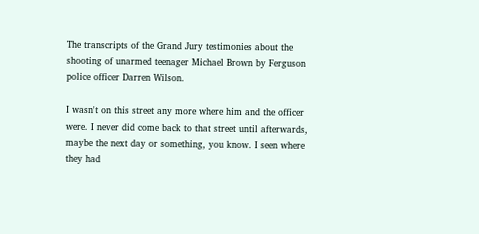The transcripts of the Grand Jury testimonies about the shooting of unarmed teenager Michael Brown by Ferguson police officer Darren Wilson.

I wasn't on this street any more where him and the officer were. I never did come back to that street until afterwards, maybe the next day or something, you know. I seen where they had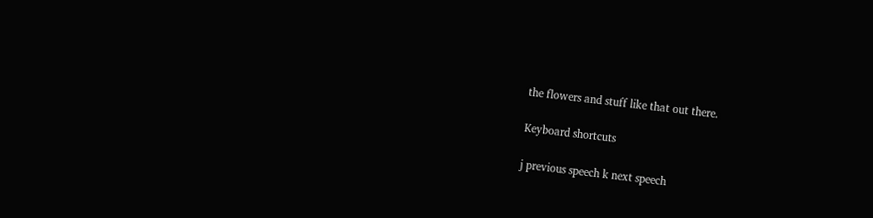the flowers and stuff like that out there.

Keyboard shortcuts

j previous speech k next speech